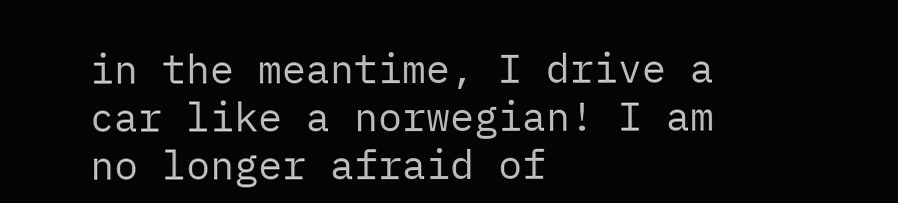in the meantime, I drive a car like a norwegian! I am no longer afraid of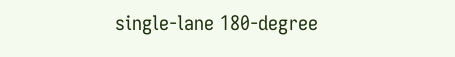single-lane 180-degree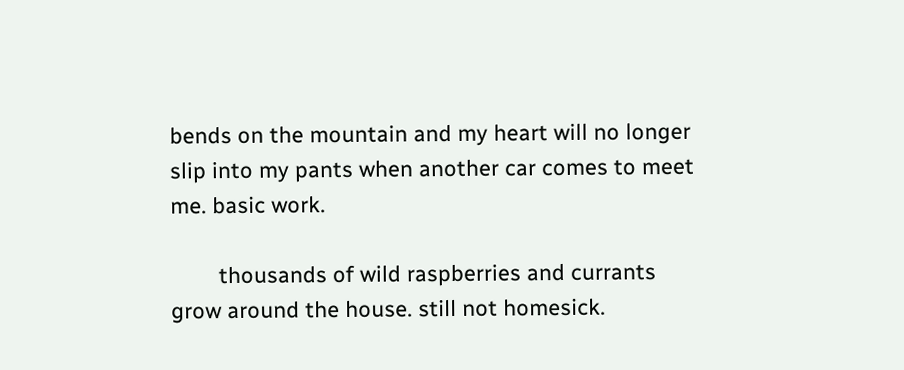bends on the mountain and my heart will no longer slip into my pants when another car comes to meet me. basic work.

        thousands of wild raspberries and currants grow around the house. still not homesick.